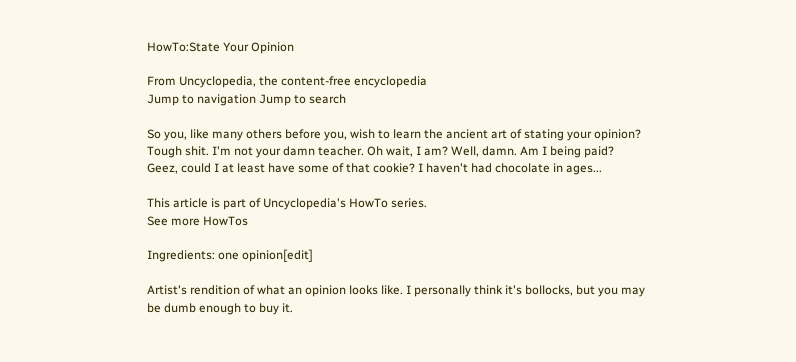HowTo:State Your Opinion

From Uncyclopedia, the content-free encyclopedia
Jump to navigation Jump to search

So you, like many others before you, wish to learn the ancient art of stating your opinion? Tough shit. I'm not your damn teacher. Oh wait, I am? Well, damn. Am I being paid? Geez, could I at least have some of that cookie? I haven't had chocolate in ages...

This article is part of Uncyclopedia's HowTo series.
See more HowTos

Ingredients: one opinion[edit]

Artist's rendition of what an opinion looks like. I personally think it's bollocks, but you may be dumb enough to buy it.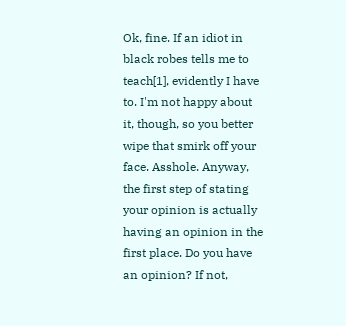Ok, fine. If an idiot in black robes tells me to teach[1], evidently I have to. I'm not happy about it, though, so you better wipe that smirk off your face. Asshole. Anyway, the first step of stating your opinion is actually having an opinion in the first place. Do you have an opinion? If not,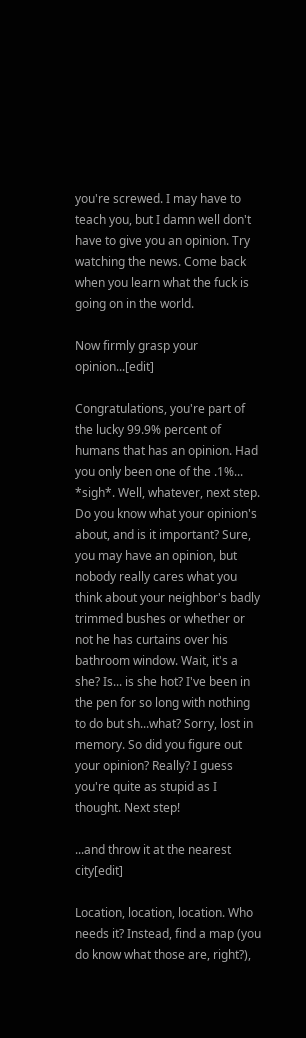you're screwed. I may have to teach you, but I damn well don't have to give you an opinion. Try watching the news. Come back when you learn what the fuck is going on in the world.

Now firmly grasp your opinion...[edit]

Congratulations, you're part of the lucky 99.9% percent of humans that has an opinion. Had you only been one of the .1%... *sigh*. Well, whatever, next step. Do you know what your opinion's about, and is it important? Sure, you may have an opinion, but nobody really cares what you think about your neighbor's badly trimmed bushes or whether or not he has curtains over his bathroom window. Wait, it's a she? Is... is she hot? I've been in the pen for so long with nothing to do but sh...what? Sorry, lost in memory. So did you figure out your opinion? Really? I guess you're quite as stupid as I thought. Next step!

...and throw it at the nearest city[edit]

Location, location, location. Who needs it? Instead, find a map (you do know what those are, right?),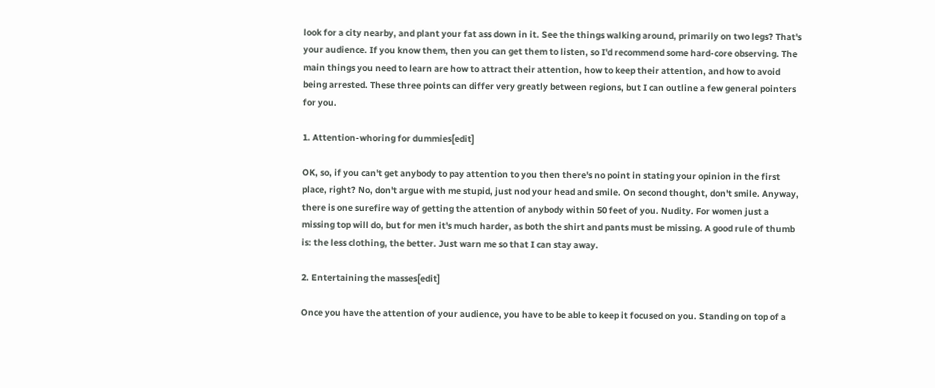look for a city nearby, and plant your fat ass down in it. See the things walking around, primarily on two legs? That's your audience. If you know them, then you can get them to listen, so I'd recommend some hard-core observing. The main things you need to learn are how to attract their attention, how to keep their attention, and how to avoid being arrested. These three points can differ very greatly between regions, but I can outline a few general pointers for you.

1. Attention-whoring for dummies[edit]

OK, so, if you can't get anybody to pay attention to you then there's no point in stating your opinion in the first place, right? No, don't argue with me stupid, just nod your head and smile. On second thought, don't smile. Anyway, there is one surefire way of getting the attention of anybody within 50 feet of you. Nudity. For women just a missing top will do, but for men it's much harder, as both the shirt and pants must be missing. A good rule of thumb is: the less clothing, the better. Just warn me so that I can stay away.

2. Entertaining the masses[edit]

Once you have the attention of your audience, you have to be able to keep it focused on you. Standing on top of a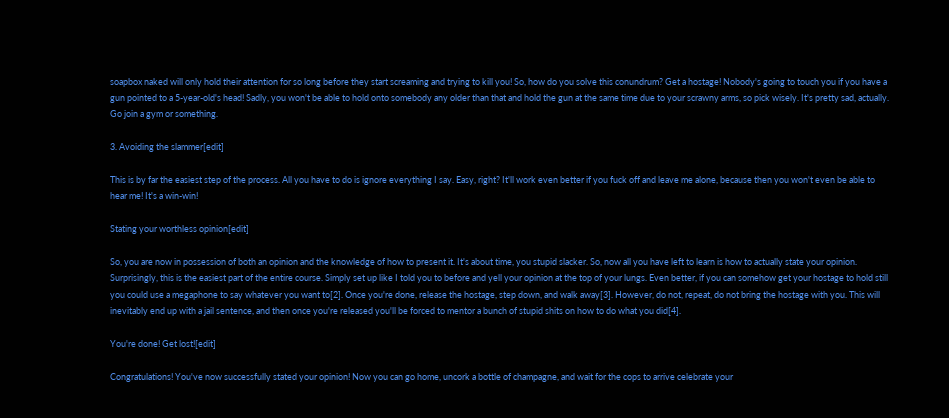soapbox naked will only hold their attention for so long before they start screaming and trying to kill you! So, how do you solve this conundrum? Get a hostage! Nobody's going to touch you if you have a gun pointed to a 5-year-old's head! Sadly, you won't be able to hold onto somebody any older than that and hold the gun at the same time due to your scrawny arms, so pick wisely. It's pretty sad, actually. Go join a gym or something.

3. Avoiding the slammer[edit]

This is by far the easiest step of the process. All you have to do is ignore everything I say. Easy, right? It'll work even better if you fuck off and leave me alone, because then you won't even be able to hear me! It's a win-win!

Stating your worthless opinion[edit]

So, you are now in possession of both an opinion and the knowledge of how to present it. It's about time, you stupid slacker. So, now all you have left to learn is how to actually state your opinion. Surprisingly, this is the easiest part of the entire course. Simply set up like I told you to before and yell your opinion at the top of your lungs. Even better, if you can somehow get your hostage to hold still you could use a megaphone to say whatever you want to[2]. Once you're done, release the hostage, step down, and walk away[3]. However, do not, repeat, do not bring the hostage with you. This will inevitably end up with a jail sentence, and then once you're released you'll be forced to mentor a bunch of stupid shits on how to do what you did[4].

You're done! Get lost![edit]

Congratulations! You've now successfully stated your opinion! Now you can go home, uncork a bottle of champagne, and wait for the cops to arrive celebrate your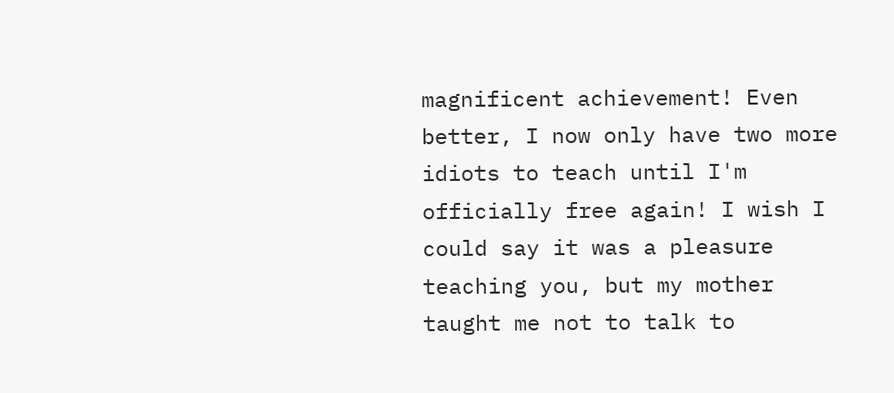magnificent achievement! Even better, I now only have two more idiots to teach until I'm officially free again! I wish I could say it was a pleasure teaching you, but my mother taught me not to talk to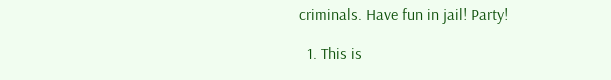criminals. Have fun in jail! Party!

  1. This is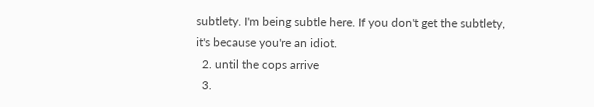subtlety. I'm being subtle here. If you don't get the subtlety, it's because you're an idiot.
  2. until the cops arrive
  3.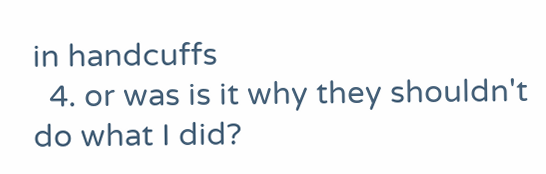in handcuffs
  4. or was is it why they shouldn't do what I did?